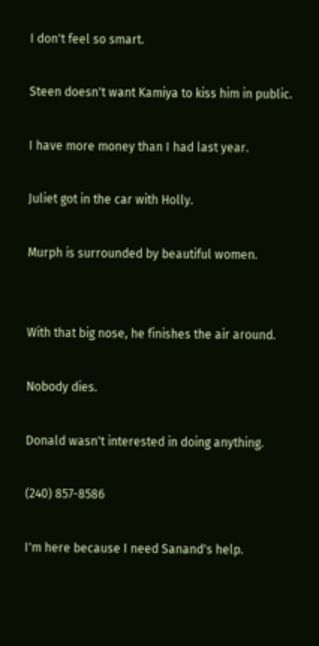I don't feel so smart.

Steen doesn't want Kamiya to kiss him in public.

I have more money than I had last year.

Juliet got in the car with Holly.

Murph is surrounded by beautiful women.


With that big nose, he finishes the air around.

Nobody dies.

Donald wasn't interested in doing anything.

(240) 857-8586

I'm here because I need Sanand's help.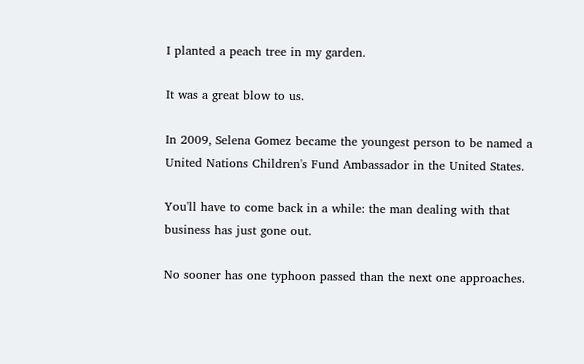I planted a peach tree in my garden.

It was a great blow to us.

In 2009, Selena Gomez became the youngest person to be named a United Nations Children's Fund Ambassador in the United States.

You'll have to come back in a while: the man dealing with that business has just gone out.

No sooner has one typhoon passed than the next one approaches.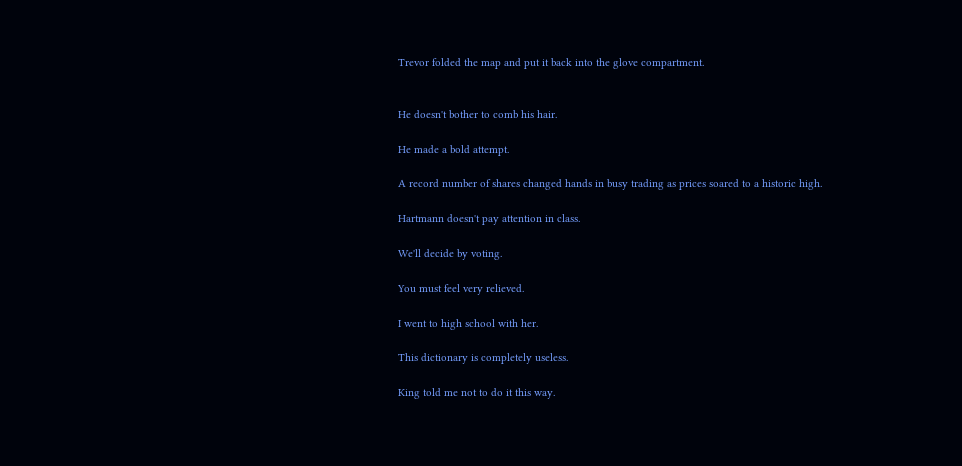Trevor folded the map and put it back into the glove compartment.


He doesn't bother to comb his hair.

He made a bold attempt.

A record number of shares changed hands in busy trading as prices soared to a historic high.

Hartmann doesn't pay attention in class.

We'll decide by voting.

You must feel very relieved.

I went to high school with her.

This dictionary is completely useless.

King told me not to do it this way.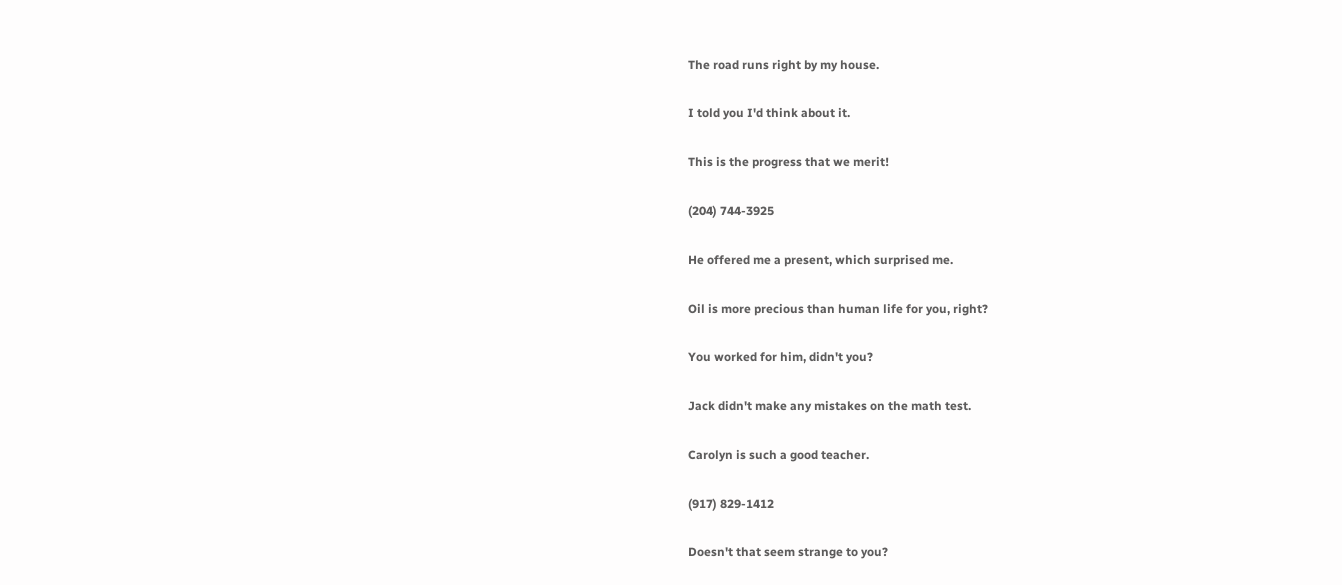The road runs right by my house.

I told you I'd think about it.

This is the progress that we merit!

(204) 744-3925

He offered me a present, which surprised me.

Oil is more precious than human life for you, right?

You worked for him, didn't you?

Jack didn't make any mistakes on the math test.

Carolyn is such a good teacher.

(917) 829-1412

Doesn't that seem strange to you?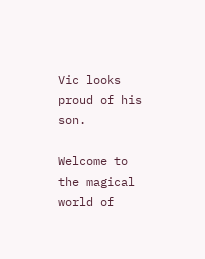Vic looks proud of his son.

Welcome to the magical world of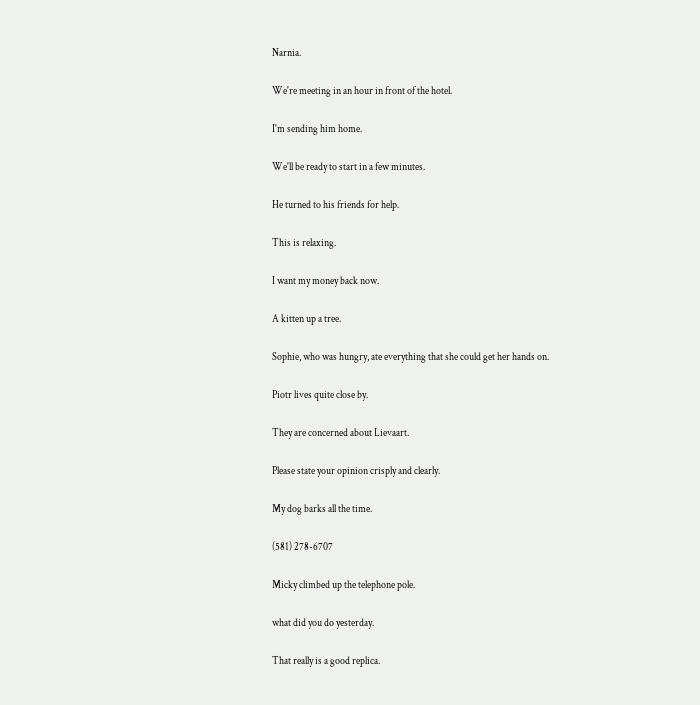Narnia.

We're meeting in an hour in front of the hotel.

I'm sending him home.

We'll be ready to start in a few minutes.

He turned to his friends for help.

This is relaxing.

I want my money back now.

A kitten up a tree.

Sophie, who was hungry, ate everything that she could get her hands on.

Piotr lives quite close by.

They are concerned about Lievaart.

Please state your opinion crisply and clearly.

My dog barks all the time.

(581) 278-6707

Micky climbed up the telephone pole.

what did you do yesterday.

That really is a good replica.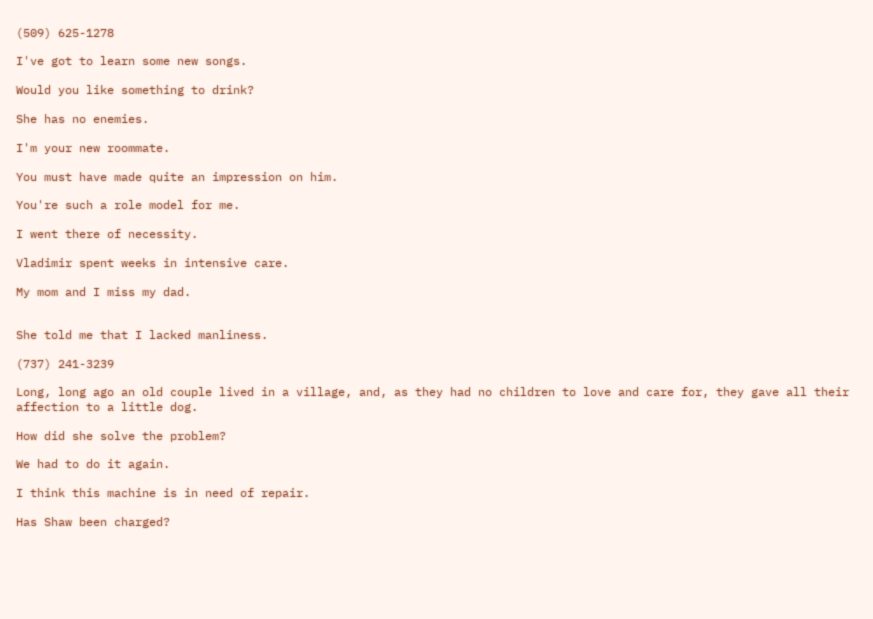(509) 625-1278

I've got to learn some new songs.

Would you like something to drink?

She has no enemies.

I'm your new roommate.

You must have made quite an impression on him.

You're such a role model for me.

I went there of necessity.

Vladimir spent weeks in intensive care.

My mom and I miss my dad.


She told me that I lacked manliness.

(737) 241-3239

Long, long ago an old couple lived in a village, and, as they had no children to love and care for, they gave all their affection to a little dog.

How did she solve the problem?

We had to do it again.

I think this machine is in need of repair.

Has Shaw been charged?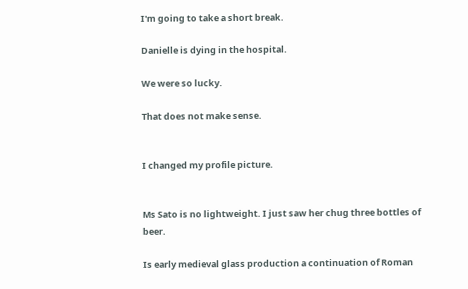I'm going to take a short break.

Danielle is dying in the hospital.

We were so lucky.

That does not make sense.


I changed my profile picture.


Ms Sato is no lightweight. I just saw her chug three bottles of beer.

Is early medieval glass production a continuation of Roman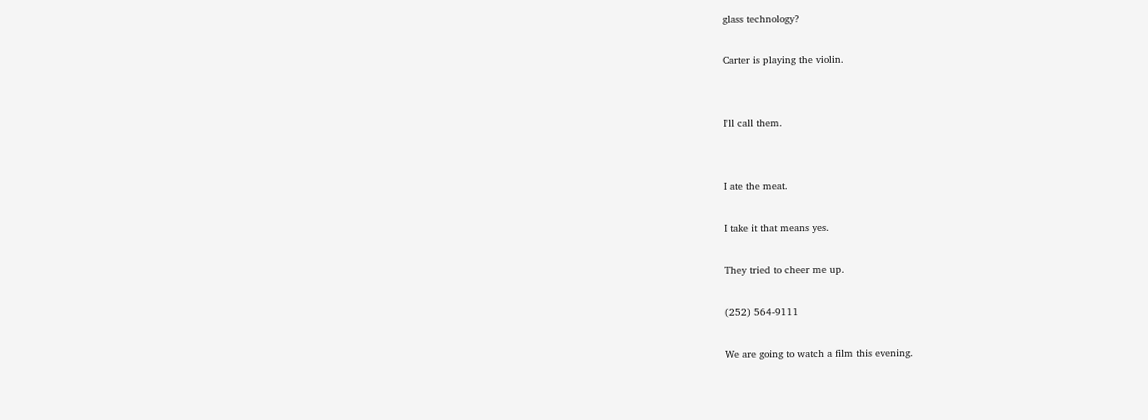glass technology?

Carter is playing the violin.


I'll call them.


I ate the meat.

I take it that means yes.

They tried to cheer me up.

(252) 564-9111

We are going to watch a film this evening.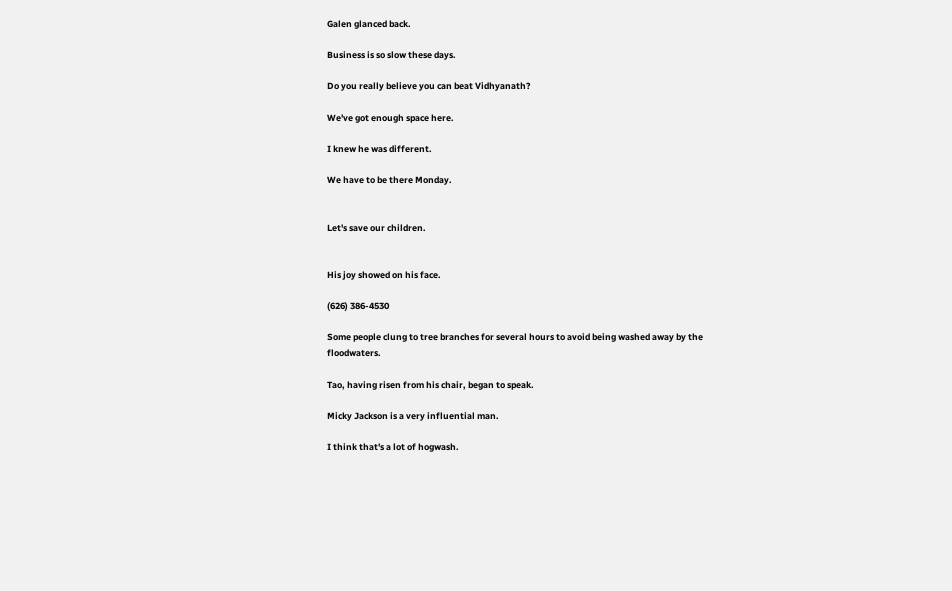Galen glanced back.

Business is so slow these days.

Do you really believe you can beat Vidhyanath?

We've got enough space here.

I knew he was different.

We have to be there Monday.


Let's save our children.


His joy showed on his face.

(626) 386-4530

Some people clung to tree branches for several hours to avoid being washed away by the floodwaters.

Tao, having risen from his chair, began to speak.

Micky Jackson is a very influential man.

I think that's a lot of hogwash.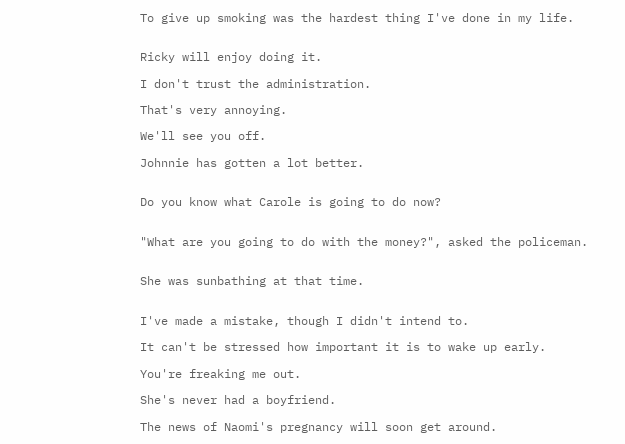To give up smoking was the hardest thing I've done in my life.


Ricky will enjoy doing it.

I don't trust the administration.

That's very annoying.

We'll see you off.

Johnnie has gotten a lot better.


Do you know what Carole is going to do now?


"What are you going to do with the money?", asked the policeman.


She was sunbathing at that time.


I've made a mistake, though I didn't intend to.

It can't be stressed how important it is to wake up early.

You're freaking me out.

She's never had a boyfriend.

The news of Naomi's pregnancy will soon get around.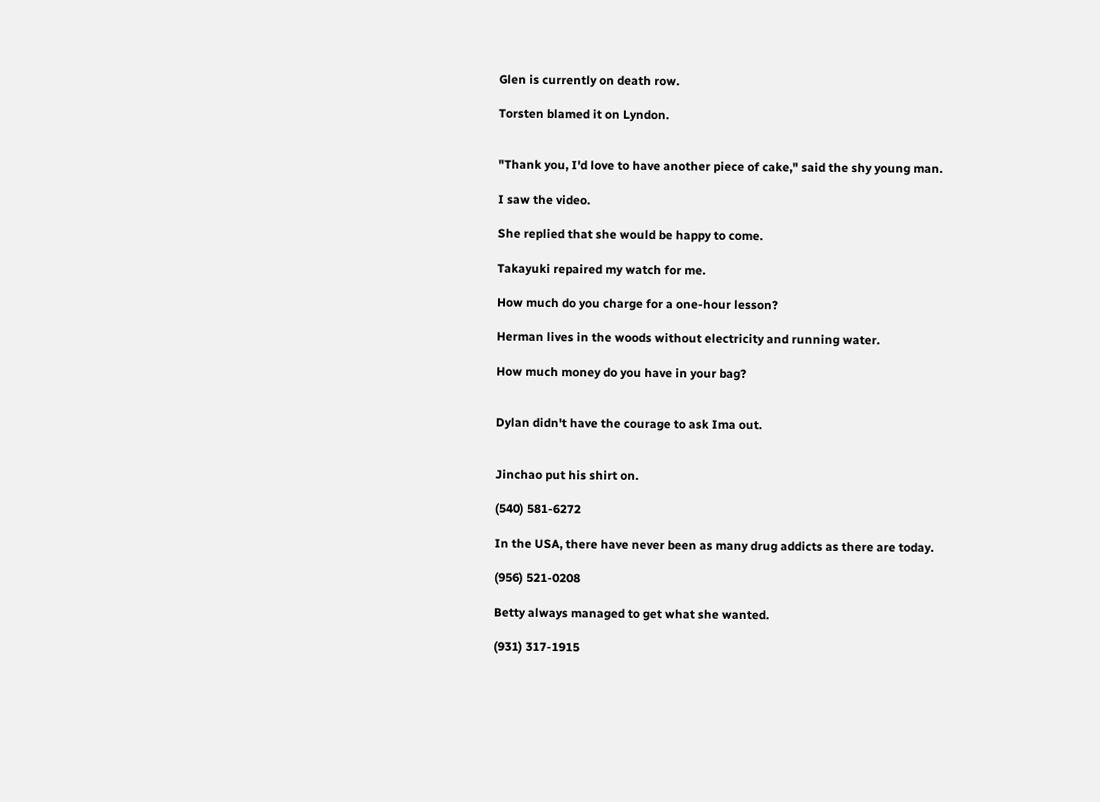Glen is currently on death row.

Torsten blamed it on Lyndon.


"Thank you, I'd love to have another piece of cake," said the shy young man.

I saw the video.

She replied that she would be happy to come.

Takayuki repaired my watch for me.

How much do you charge for a one-hour lesson?

Herman lives in the woods without electricity and running water.

How much money do you have in your bag?


Dylan didn't have the courage to ask Ima out.


Jinchao put his shirt on.

(540) 581-6272

In the USA, there have never been as many drug addicts as there are today.

(956) 521-0208

Betty always managed to get what she wanted.

(931) 317-1915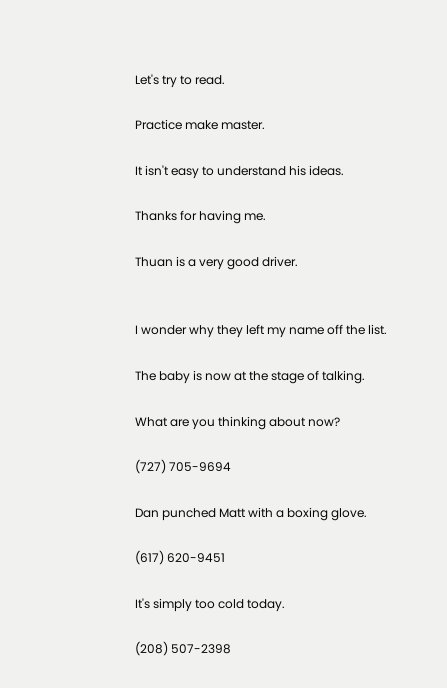Let's try to read.

Practice make master.

It isn't easy to understand his ideas.

Thanks for having me.

Thuan is a very good driver.


I wonder why they left my name off the list.

The baby is now at the stage of talking.

What are you thinking about now?

(727) 705-9694

Dan punched Matt with a boxing glove.

(617) 620-9451

It's simply too cold today.

(208) 507-2398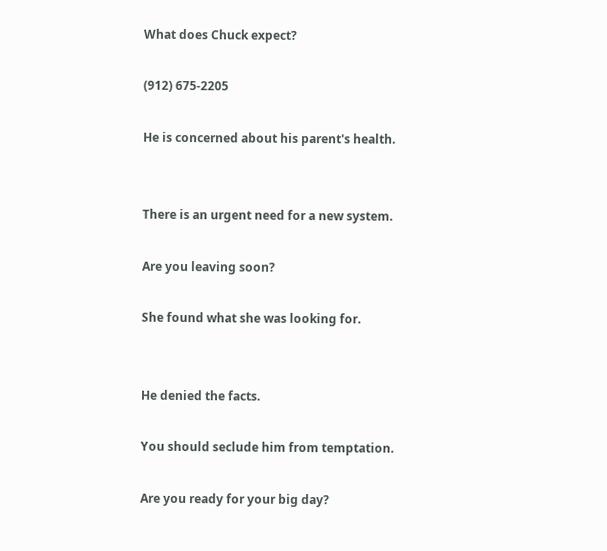What does Chuck expect?

(912) 675-2205

He is concerned about his parent's health.


There is an urgent need for a new system.

Are you leaving soon?

She found what she was looking for.


He denied the facts.

You should seclude him from temptation.

Are you ready for your big day?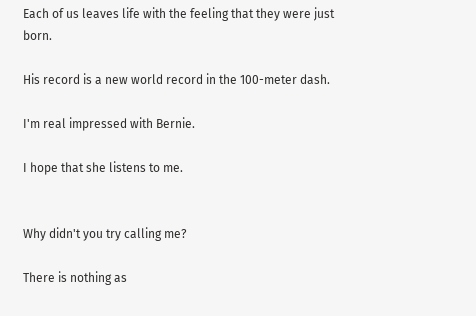Each of us leaves life with the feeling that they were just born.

His record is a new world record in the 100-meter dash.

I'm real impressed with Bernie.

I hope that she listens to me.


Why didn't you try calling me?

There is nothing as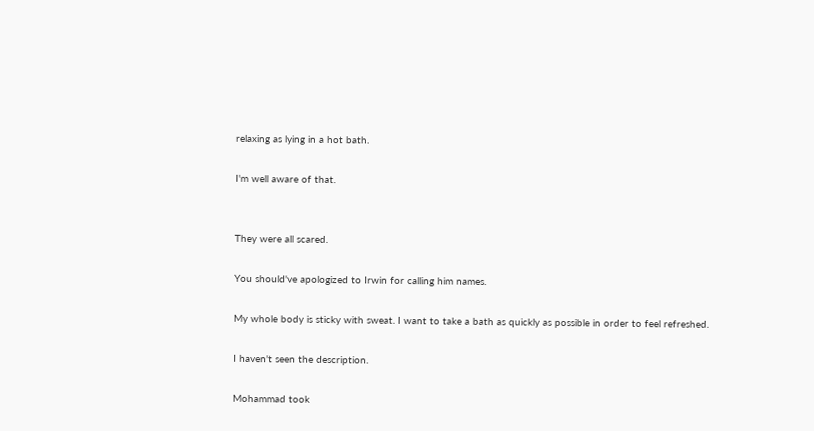relaxing as lying in a hot bath.

I'm well aware of that.


They were all scared.

You should've apologized to Irwin for calling him names.

My whole body is sticky with sweat. I want to take a bath as quickly as possible in order to feel refreshed.

I haven't seen the description.

Mohammad took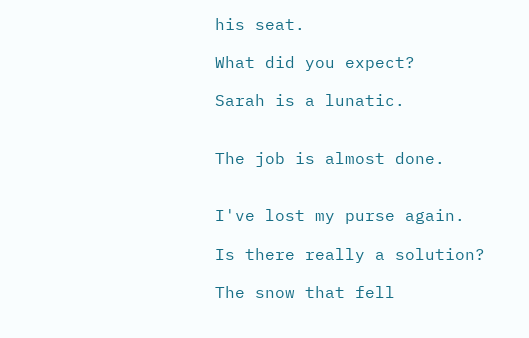his seat.

What did you expect?

Sarah is a lunatic.


The job is almost done.


I've lost my purse again.

Is there really a solution?

The snow that fell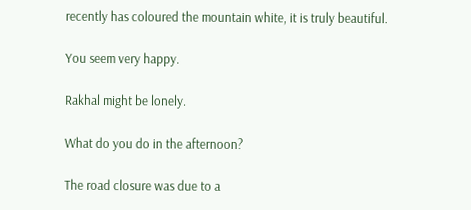recently has coloured the mountain white, it is truly beautiful.

You seem very happy.

Rakhal might be lonely.

What do you do in the afternoon?

The road closure was due to a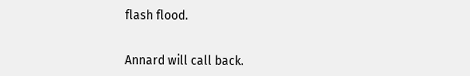flash flood.


Annard will call back.